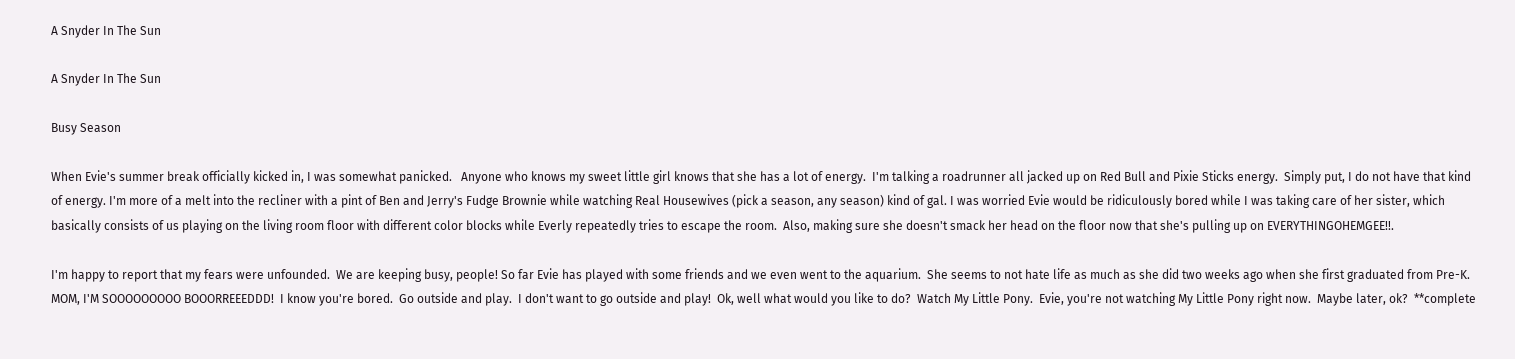A Snyder In The Sun

A Snyder In The Sun

Busy Season

When Evie's summer break officially kicked in, I was somewhat panicked.   Anyone who knows my sweet little girl knows that she has a lot of energy.  I'm talking a roadrunner all jacked up on Red Bull and Pixie Sticks energy.  Simply put, I do not have that kind of energy. I'm more of a melt into the recliner with a pint of Ben and Jerry's Fudge Brownie while watching Real Housewives (pick a season, any season) kind of gal. I was worried Evie would be ridiculously bored while I was taking care of her sister, which basically consists of us playing on the living room floor with different color blocks while Everly repeatedly tries to escape the room.  Also, making sure she doesn't smack her head on the floor now that she's pulling up on EVERYTHINGOHEMGEE!!.

I'm happy to report that my fears were unfounded.  We are keeping busy, people! So far Evie has played with some friends and we even went to the aquarium.  She seems to not hate life as much as she did two weeks ago when she first graduated from Pre-K.  MOM, I'M SOOOOOOOOO BOOORREEEDDD!  I know you're bored.  Go outside and play.  I don't want to go outside and play!  Ok, well what would you like to do?  Watch My Little Pony.  Evie, you're not watching My Little Pony right now.  Maybe later, ok?  **complete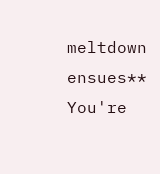meltdown ensues**  You're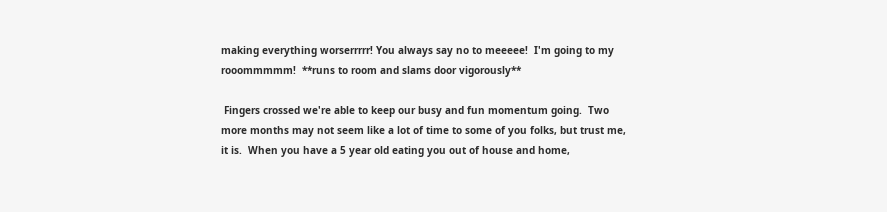making everything worserrrrr! You always say no to meeeee!  I'm going to my rooommmmm!  **runs to room and slams door vigorously**

 Fingers crossed we're able to keep our busy and fun momentum going.  Two more months may not seem like a lot of time to some of you folks, but trust me, it is.  When you have a 5 year old eating you out of house and home,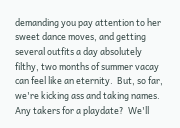demanding you pay attention to her sweet dance moves, and getting several outfits a day absolutely filthy, two months of summer vacay can feel like an eternity.  But, so far, we're kicking ass and taking names. Any takers for a playdate?  We'll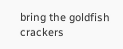bring the goldfish crackers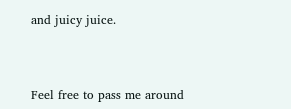and juicy juice.



Feel free to pass me around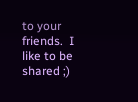to your friends.  I like to be shared ;)